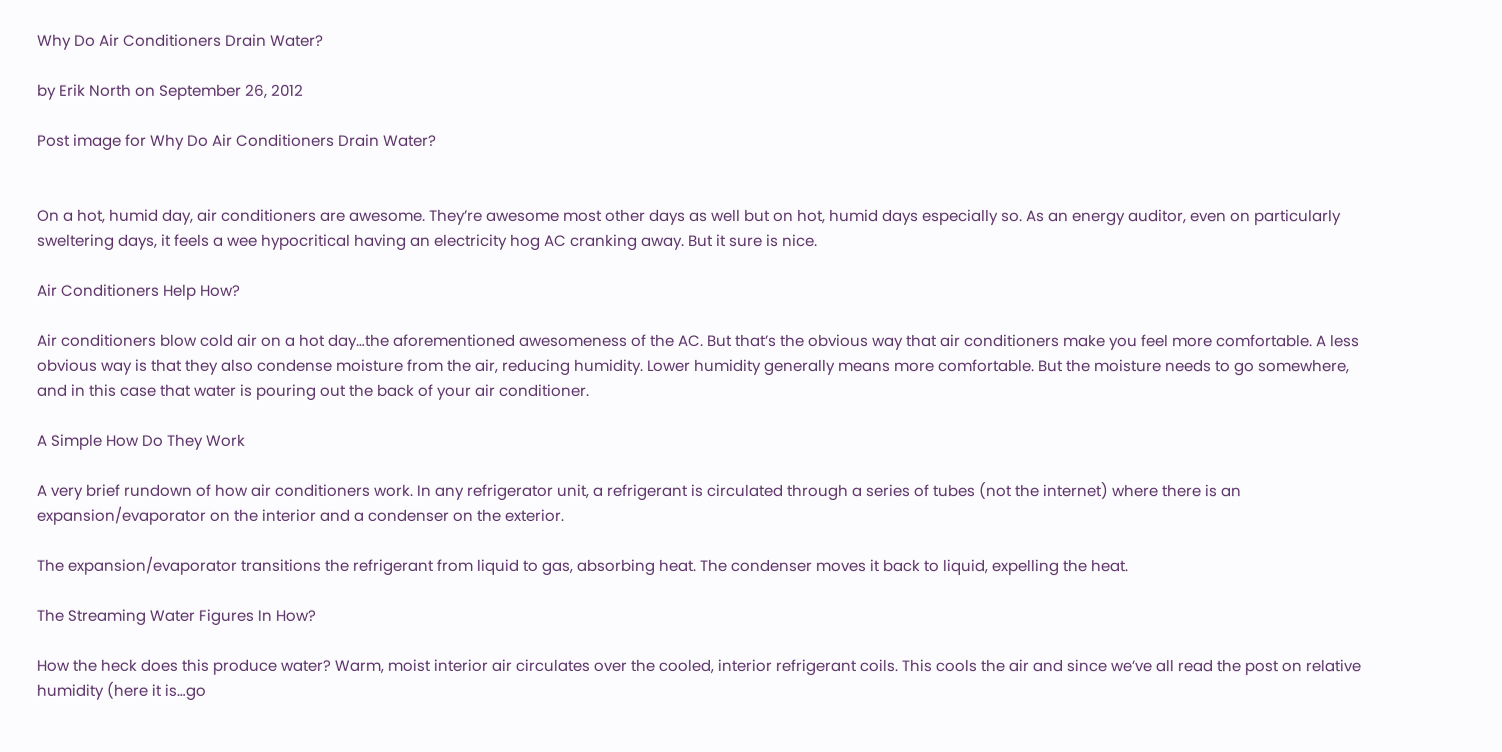Why Do Air Conditioners Drain Water?

by Erik North on September 26, 2012

Post image for Why Do Air Conditioners Drain Water?


On a hot, humid day, air conditioners are awesome. They’re awesome most other days as well but on hot, humid days especially so. As an energy auditor, even on particularly sweltering days, it feels a wee hypocritical having an electricity hog AC cranking away. But it sure is nice.

Air Conditioners Help How?

Air conditioners blow cold air on a hot day…the aforementioned awesomeness of the AC. But that’s the obvious way that air conditioners make you feel more comfortable. A less obvious way is that they also condense moisture from the air, reducing humidity. Lower humidity generally means more comfortable. But the moisture needs to go somewhere, and in this case that water is pouring out the back of your air conditioner.

A Simple How Do They Work

A very brief rundown of how air conditioners work. In any refrigerator unit, a refrigerant is circulated through a series of tubes (not the internet) where there is an expansion/evaporator on the interior and a condenser on the exterior.

The expansion/evaporator transitions the refrigerant from liquid to gas, absorbing heat. The condenser moves it back to liquid, expelling the heat.

The Streaming Water Figures In How?

How the heck does this produce water? Warm, moist interior air circulates over the cooled, interior refrigerant coils. This cools the air and since we’ve all read the post on relative humidity (here it is…go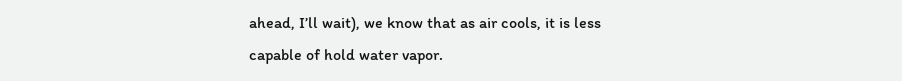ahead, I’ll wait), we know that as air cools, it is less capable of hold water vapor.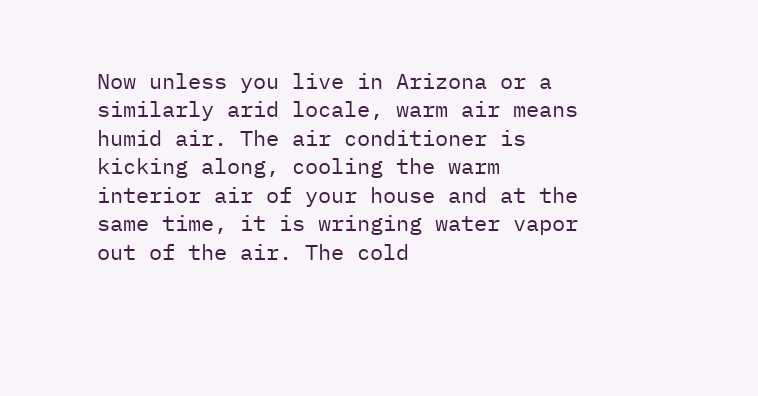Now unless you live in Arizona or a similarly arid locale, warm air means humid air. The air conditioner is kicking along, cooling the warm interior air of your house and at the same time, it is wringing water vapor out of the air. The cold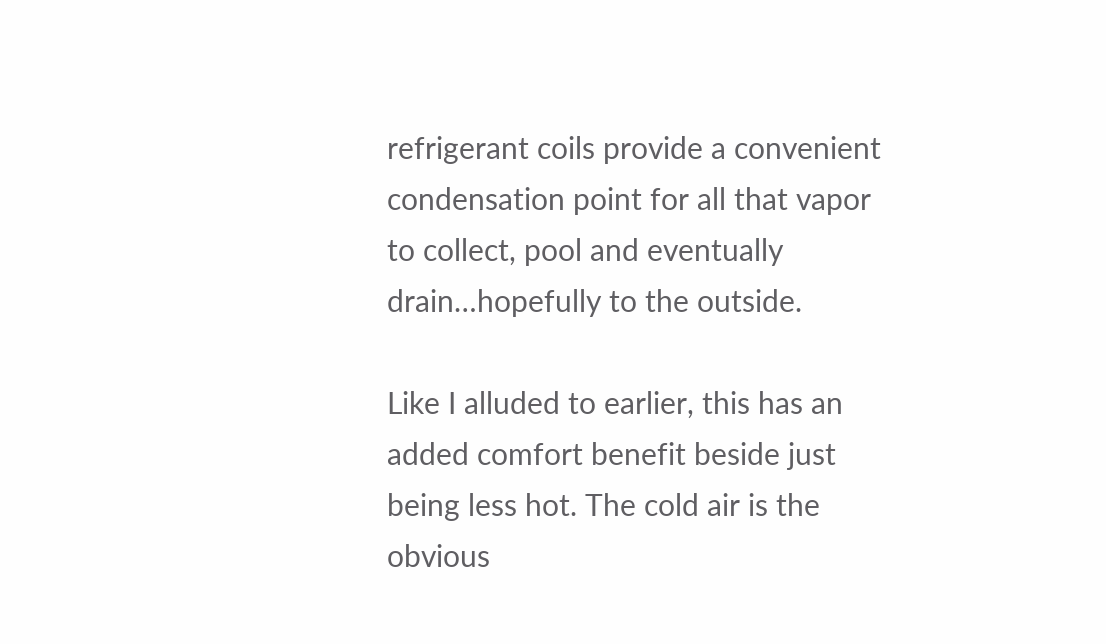refrigerant coils provide a convenient condensation point for all that vapor to collect, pool and eventually drain…hopefully to the outside.

Like I alluded to earlier, this has an added comfort benefit beside just being less hot. The cold air is the obvious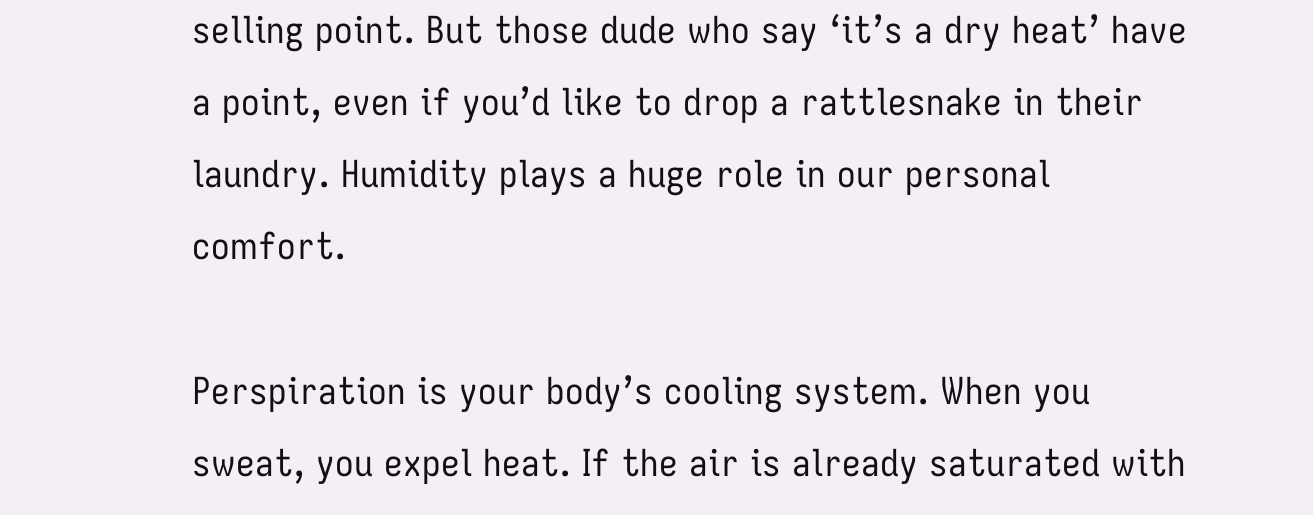selling point. But those dude who say ‘it’s a dry heat’ have a point, even if you’d like to drop a rattlesnake in their laundry. Humidity plays a huge role in our personal comfort.

Perspiration is your body’s cooling system. When you sweat, you expel heat. If the air is already saturated with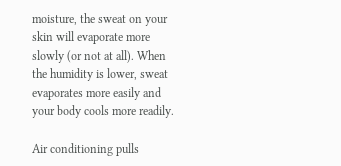moisture, the sweat on your skin will evaporate more slowly (or not at all). When the humidity is lower, sweat evaporates more easily and your body cools more readily.

Air conditioning pulls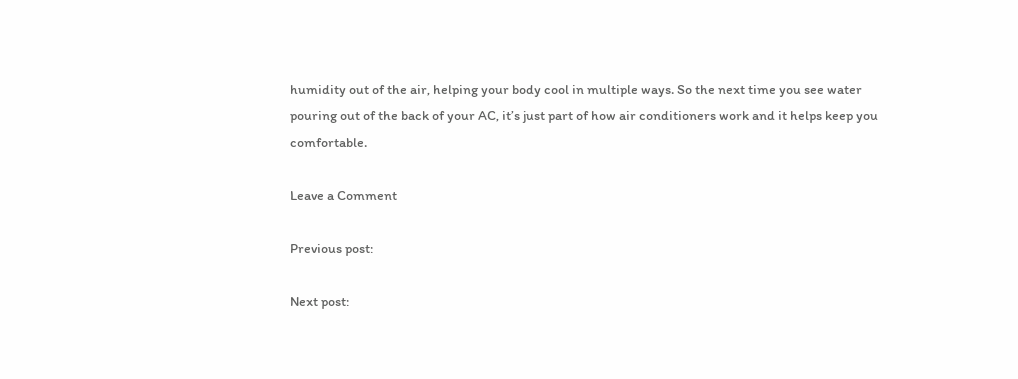humidity out of the air, helping your body cool in multiple ways. So the next time you see water pouring out of the back of your AC, it’s just part of how air conditioners work and it helps keep you comfortable.

Leave a Comment

Previous post:

Next post: